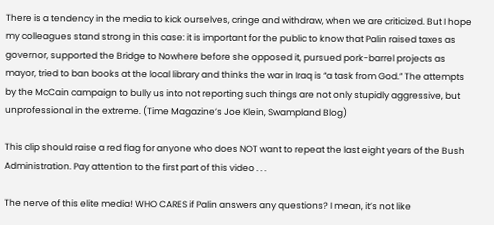There is a tendency in the media to kick ourselves, cringe and withdraw, when we are criticized. But I hope my colleagues stand strong in this case: it is important for the public to know that Palin raised taxes as governor, supported the Bridge to Nowhere before she opposed it, pursued pork-barrel projects as mayor, tried to ban books at the local library and thinks the war in Iraq is “a task from God.” The attempts by the McCain campaign to bully us into not reporting such things are not only stupidly aggressive, but unprofessional in the extreme. (Time Magazine’s Joe Klein, Swampland Blog)

This clip should raise a red flag for anyone who does NOT want to repeat the last eight years of the Bush Administration. Pay attention to the first part of this video . . .

The nerve of this elite media! WHO CARES if Palin answers any questions? I mean, it’s not like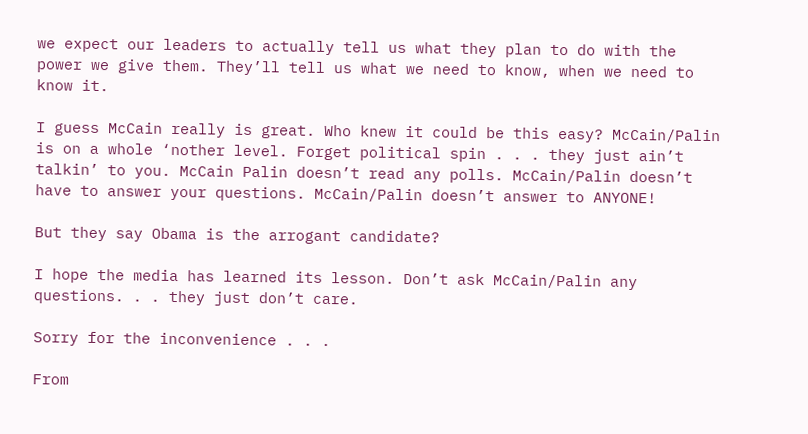we expect our leaders to actually tell us what they plan to do with the power we give them. They’ll tell us what we need to know, when we need to know it.

I guess McCain really is great. Who knew it could be this easy? McCain/Palin is on a whole ‘nother level. Forget political spin . . . they just ain’t talkin’ to you. McCain Palin doesn’t read any polls. McCain/Palin doesn’t have to answer your questions. McCain/Palin doesn’t answer to ANYONE!

But they say Obama is the arrogant candidate?

I hope the media has learned its lesson. Don’t ask McCain/Palin any questions. . . they just don’t care.

Sorry for the inconvenience . . .

From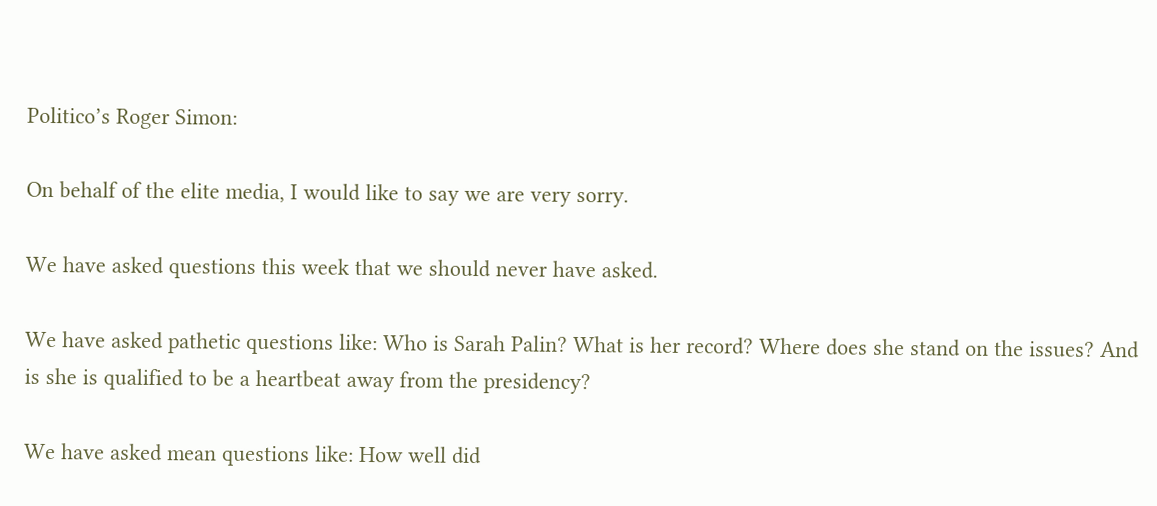Politico’s Roger Simon:

On behalf of the elite media, I would like to say we are very sorry.

We have asked questions this week that we should never have asked.

We have asked pathetic questions like: Who is Sarah Palin? What is her record? Where does she stand on the issues? And is she is qualified to be a heartbeat away from the presidency?

We have asked mean questions like: How well did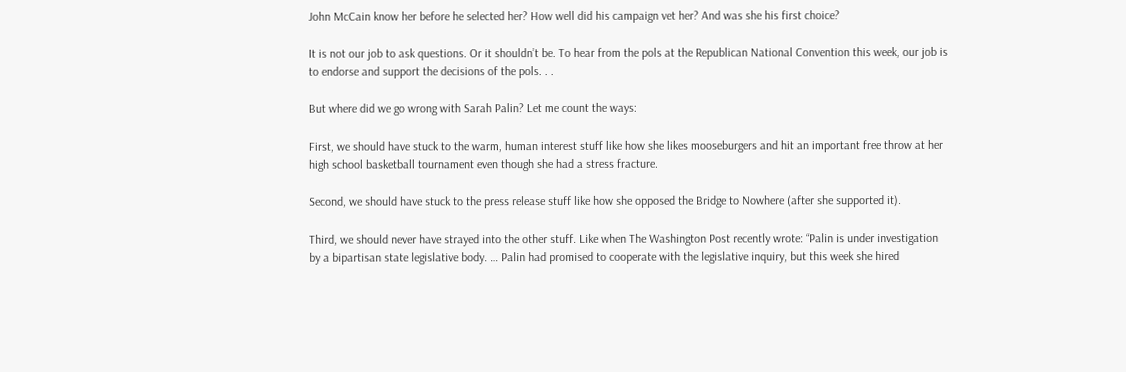John McCain know her before he selected her? How well did his campaign vet her? And was she his first choice?

It is not our job to ask questions. Or it shouldn’t be. To hear from the pols at the Republican National Convention this week, our job is to endorse and support the decisions of the pols. . .

But where did we go wrong with Sarah Palin? Let me count the ways:

First, we should have stuck to the warm, human interest stuff like how she likes mooseburgers and hit an important free throw at her high school basketball tournament even though she had a stress fracture.

Second, we should have stuck to the press release stuff like how she opposed the Bridge to Nowhere (after she supported it).

Third, we should never have strayed into the other stuff. Like when The Washington Post recently wrote: “Palin is under investigation by a bipartisan state legislative body. … Palin had promised to cooperate with the legislative inquiry, but this week she hired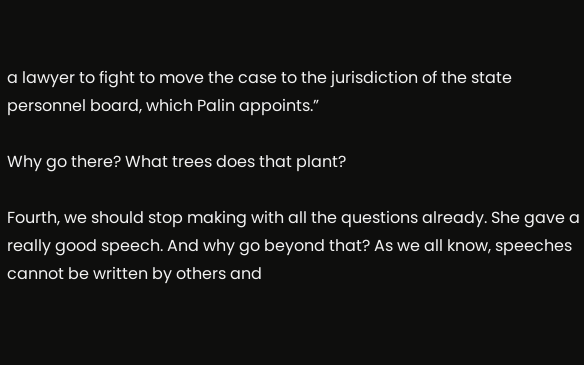a lawyer to fight to move the case to the jurisdiction of the state personnel board, which Palin appoints.”

Why go there? What trees does that plant?

Fourth, we should stop making with all the questions already. She gave a really good speech. And why go beyond that? As we all know, speeches cannot be written by others and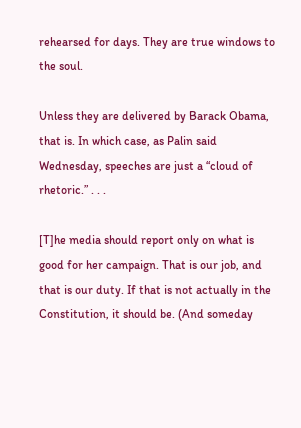rehearsed for days. They are true windows to the soul.

Unless they are delivered by Barack Obama, that is. In which case, as Palin said Wednesday, speeches are just a “cloud of rhetoric.” . . .

[T]he media should report only on what is good for her campaign. That is our job, and that is our duty. If that is not actually in the Constitution, it should be. (And someday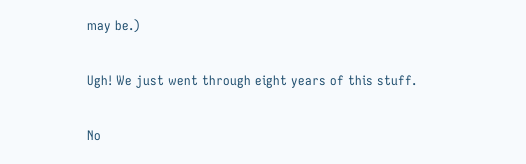may be.)

Ugh! We just went through eight years of this stuff.

No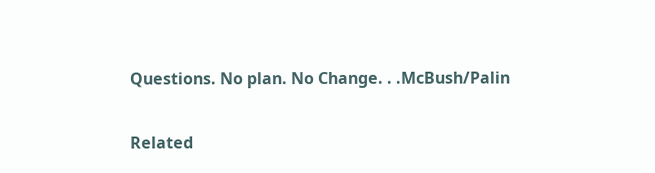Questions. No plan. No Change. . .McBush/Palin

Related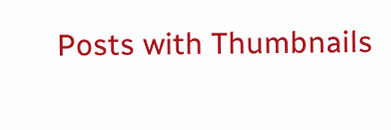Posts with Thumbnails